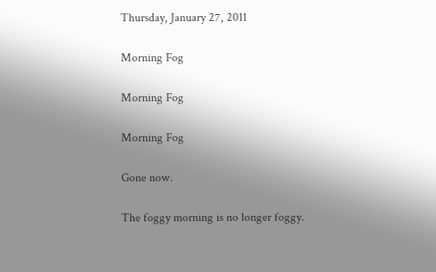Thursday, January 27, 2011

Morning Fog

Morning Fog

Morning Fog

Gone now.

The foggy morning is no longer foggy.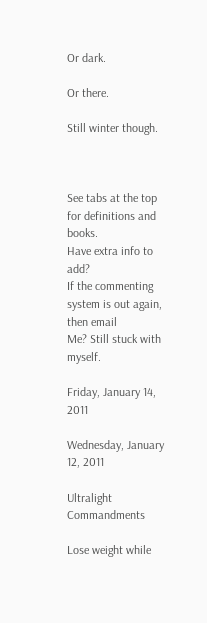Or dark.

Or there.

Still winter though.



See tabs at the top for definitions and books.
Have extra info to add?
If the commenting system is out again, then email
Me? Still stuck with myself.

Friday, January 14, 2011

Wednesday, January 12, 2011

Ultralight Commandments

Lose weight while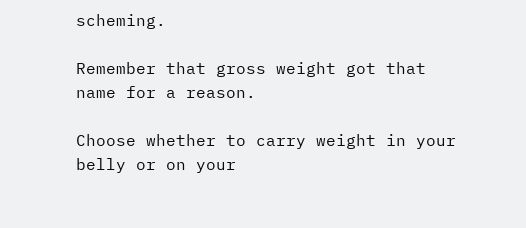scheming.

Remember that gross weight got that name for a reason.

Choose whether to carry weight in your belly or on your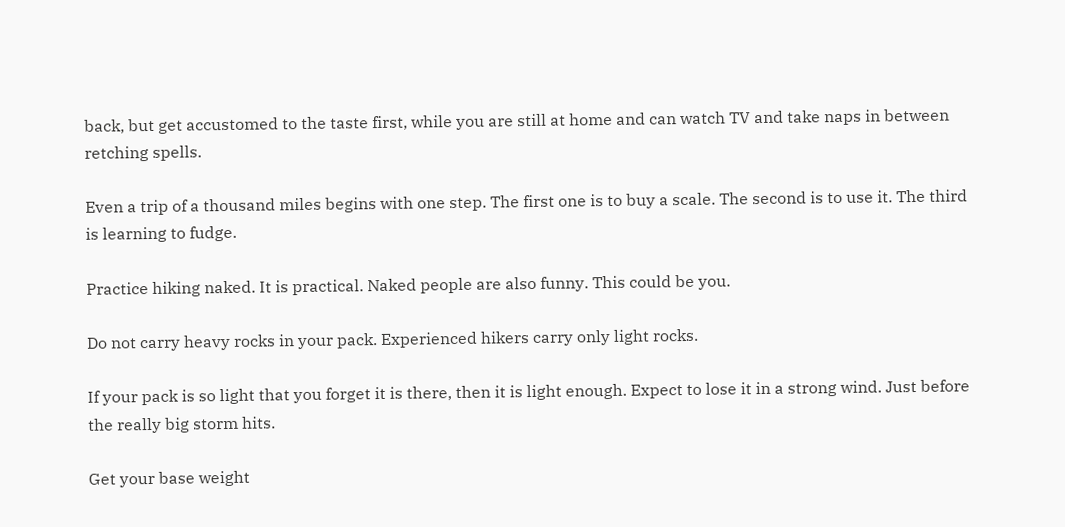back, but get accustomed to the taste first, while you are still at home and can watch TV and take naps in between retching spells.

Even a trip of a thousand miles begins with one step. The first one is to buy a scale. The second is to use it. The third is learning to fudge.

Practice hiking naked. It is practical. Naked people are also funny. This could be you.

Do not carry heavy rocks in your pack. Experienced hikers carry only light rocks.

If your pack is so light that you forget it is there, then it is light enough. Expect to lose it in a strong wind. Just before the really big storm hits.

Get your base weight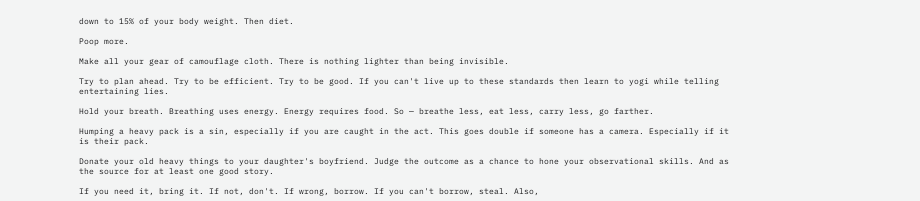down to 15% of your body weight. Then diet.

Poop more.

Make all your gear of camouflage cloth. There is nothing lighter than being invisible.

Try to plan ahead. Try to be efficient. Try to be good. If you can't live up to these standards then learn to yogi while telling entertaining lies.

Hold your breath. Breathing uses energy. Energy requires food. So — breathe less, eat less, carry less, go farther.

Humping a heavy pack is a sin, especially if you are caught in the act. This goes double if someone has a camera. Especially if it is their pack.

Donate your old heavy things to your daughter's boyfriend. Judge the outcome as a chance to hone your observational skills. And as the source for at least one good story.

If you need it, bring it. If not, don't. If wrong, borrow. If you can't borrow, steal. Also,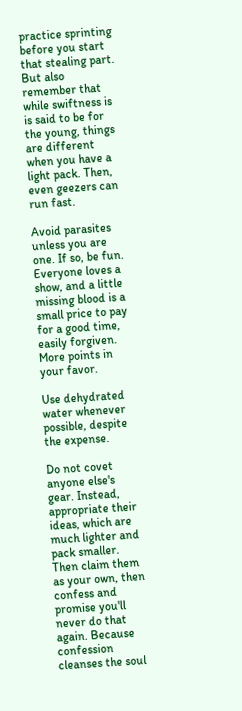practice sprinting before you start that stealing part. But also remember that while swiftness is is said to be for the young, things are different when you have a light pack. Then, even geezers can run fast.

Avoid parasites unless you are one. If so, be fun. Everyone loves a show, and a little missing blood is a small price to pay for a good time, easily forgiven. More points in your favor.

Use dehydrated water whenever possible, despite the expense.

Do not covet anyone else's gear. Instead, appropriate their ideas, which are much lighter and pack smaller. Then claim them as your own, then confess and promise you'll never do that again. Because confession cleanses the soul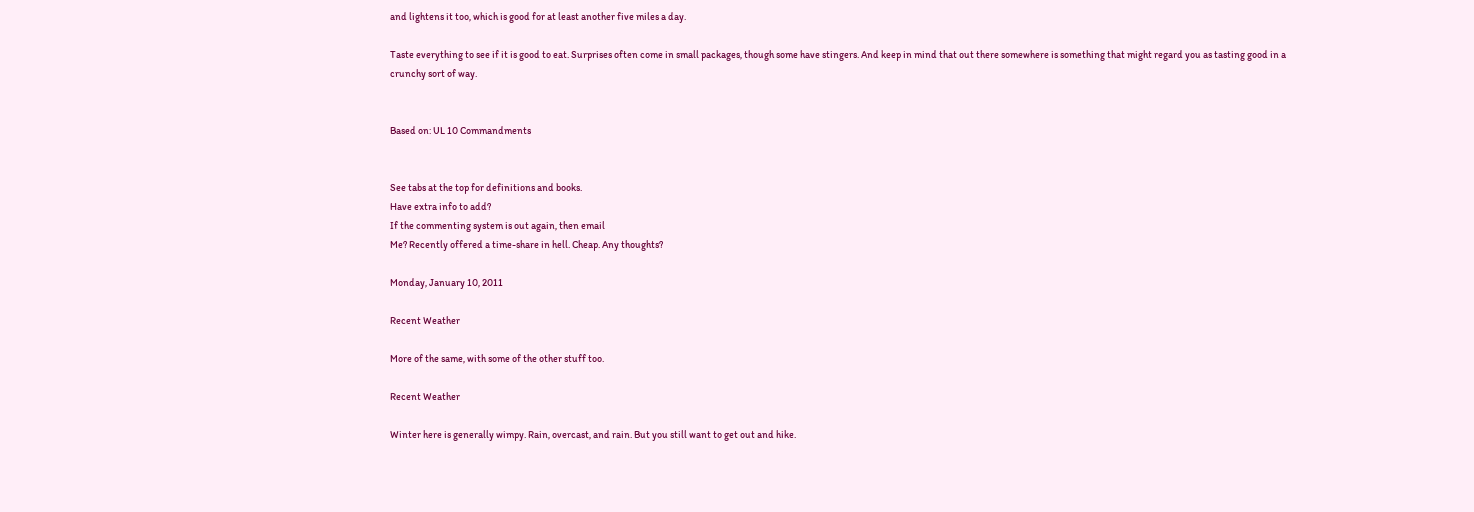and lightens it too, which is good for at least another five miles a day.

Taste everything to see if it is good to eat. Surprises often come in small packages, though some have stingers. And keep in mind that out there somewhere is something that might regard you as tasting good in a crunchy sort of way.


Based on: UL 10 Commandments


See tabs at the top for definitions and books.
Have extra info to add?
If the commenting system is out again, then email
Me? Recently offered a time-share in hell. Cheap. Any thoughts?

Monday, January 10, 2011

Recent Weather

More of the same, with some of the other stuff too.

Recent Weather

Winter here is generally wimpy. Rain, overcast, and rain. But you still want to get out and hike.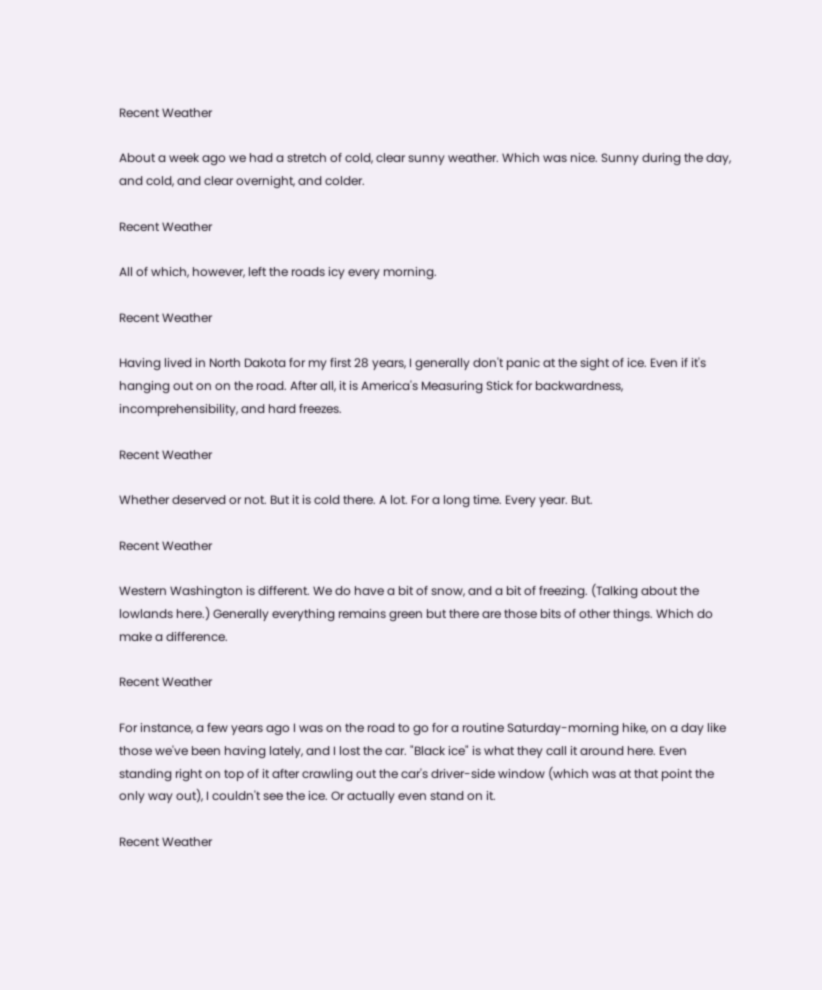Recent Weather

About a week ago we had a stretch of cold, clear sunny weather. Which was nice. Sunny during the day, and cold, and clear overnight, and colder.

Recent Weather

All of which, however, left the roads icy every morning.

Recent Weather

Having lived in North Dakota for my first 28 years, I generally don't panic at the sight of ice. Even if it's hanging out on on the road. After all, it is America's Measuring Stick for backwardness, incomprehensibility, and hard freezes.

Recent Weather

Whether deserved or not. But it is cold there. A lot. For a long time. Every year. But.

Recent Weather

Western Washington is different. We do have a bit of snow, and a bit of freezing. (Talking about the lowlands here.) Generally everything remains green but there are those bits of other things. Which do make a difference.

Recent Weather

For instance, a few years ago I was on the road to go for a routine Saturday-morning hike, on a day like those we've been having lately, and I lost the car. "Black ice" is what they call it around here. Even standing right on top of it after crawling out the car's driver-side window (which was at that point the only way out), I couldn't see the ice. Or actually even stand on it.

Recent Weather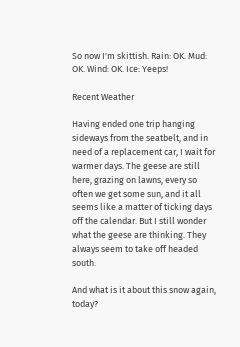So now I'm skittish. Rain: OK. Mud: OK. Wind: OK. Ice: Yeeps!

Recent Weather

Having ended one trip hanging sideways from the seatbelt, and in need of a replacement car, I wait for warmer days. The geese are still here, grazing on lawns, every so often we get some sun, and it all seems like a matter of ticking days off the calendar. But I still wonder what the geese are thinking. They always seem to take off headed south.

And what is it about this snow again, today?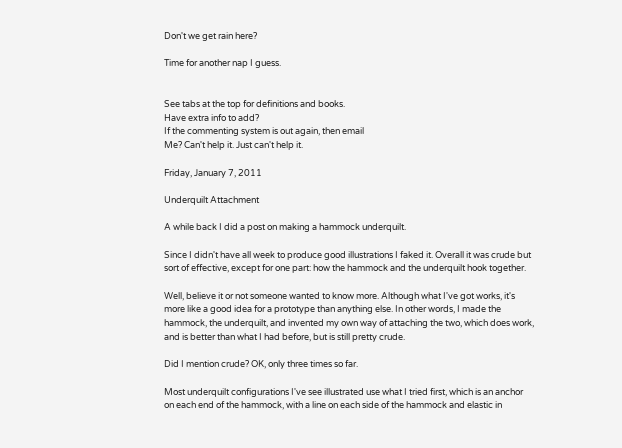Don't we get rain here?

Time for another nap I guess.


See tabs at the top for definitions and books.
Have extra info to add?
If the commenting system is out again, then email
Me? Can't help it. Just can't help it.

Friday, January 7, 2011

Underquilt Attachment

A while back I did a post on making a hammock underquilt.

Since I didn't have all week to produce good illustrations I faked it. Overall it was crude but sort of effective, except for one part: how the hammock and the underquilt hook together.

Well, believe it or not someone wanted to know more. Although what I've got works, it's more like a good idea for a prototype than anything else. In other words, I made the hammock, the underquilt, and invented my own way of attaching the two, which does work, and is better than what I had before, but is still pretty crude.

Did I mention crude? OK, only three times so far.

Most underquilt configurations I've see illustrated use what I tried first, which is an anchor on each end of the hammock, with a line on each side of the hammock and elastic in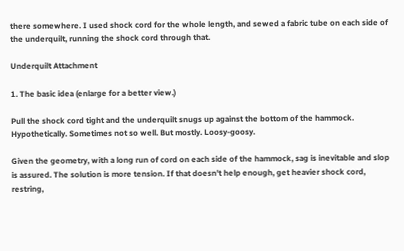there somewhere. I used shock cord for the whole length, and sewed a fabric tube on each side of the underquilt, running the shock cord through that.

Underquilt Attachment

1. The basic idea (enlarge for a better view.)

Pull the shock cord tight and the underquilt snugs up against the bottom of the hammock. Hypothetically. Sometimes not so well. But mostly. Loosy-goosy.

Given the geometry, with a long run of cord on each side of the hammock, sag is inevitable and slop is assured. The solution is more tension. If that doesn't help enough, get heavier shock cord, restring,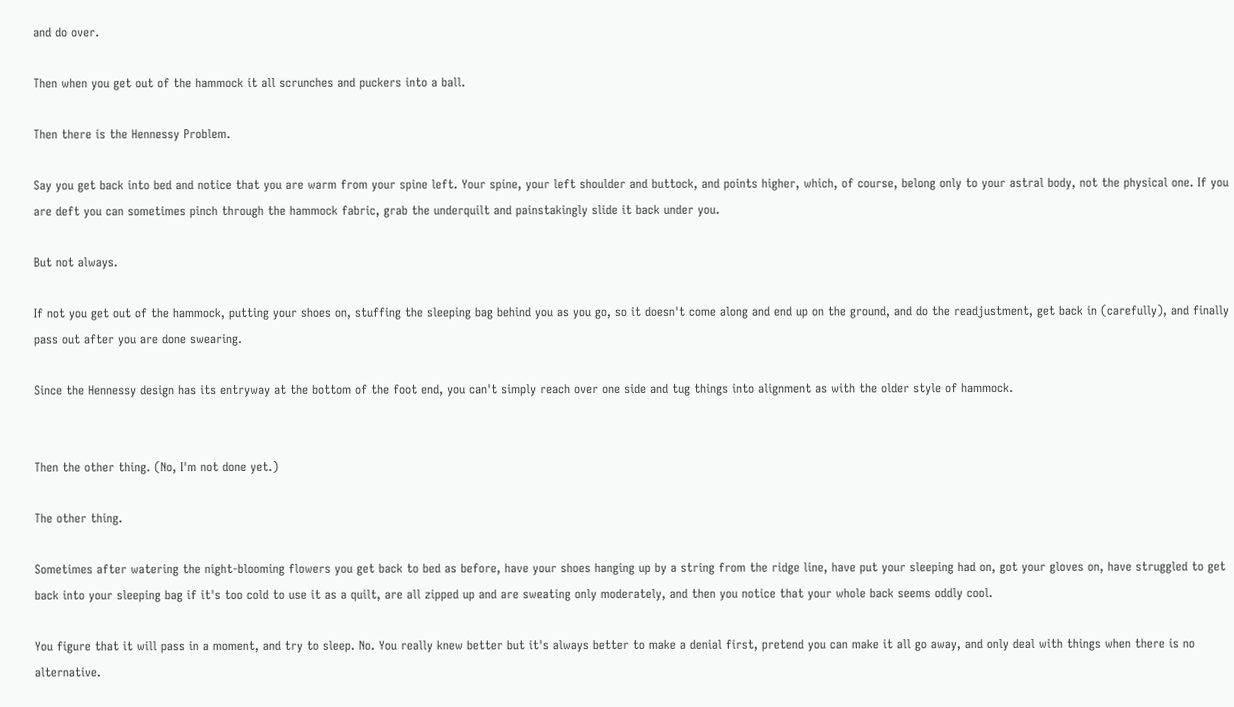and do over.

Then when you get out of the hammock it all scrunches and puckers into a ball.

Then there is the Hennessy Problem.

Say you get back into bed and notice that you are warm from your spine left. Your spine, your left shoulder and buttock, and points higher, which, of course, belong only to your astral body, not the physical one. If you are deft you can sometimes pinch through the hammock fabric, grab the underquilt and painstakingly slide it back under you.

But not always.

If not you get out of the hammock, putting your shoes on, stuffing the sleeping bag behind you as you go, so it doesn't come along and end up on the ground, and do the readjustment, get back in (carefully), and finally pass out after you are done swearing.

Since the Hennessy design has its entryway at the bottom of the foot end, you can't simply reach over one side and tug things into alignment as with the older style of hammock.


Then the other thing. (No, I'm not done yet.)

The other thing.

Sometimes after watering the night-blooming flowers you get back to bed as before, have your shoes hanging up by a string from the ridge line, have put your sleeping had on, got your gloves on, have struggled to get back into your sleeping bag if it's too cold to use it as a quilt, are all zipped up and are sweating only moderately, and then you notice that your whole back seems oddly cool.

You figure that it will pass in a moment, and try to sleep. No. You really knew better but it's always better to make a denial first, pretend you can make it all go away, and only deal with things when there is no alternative.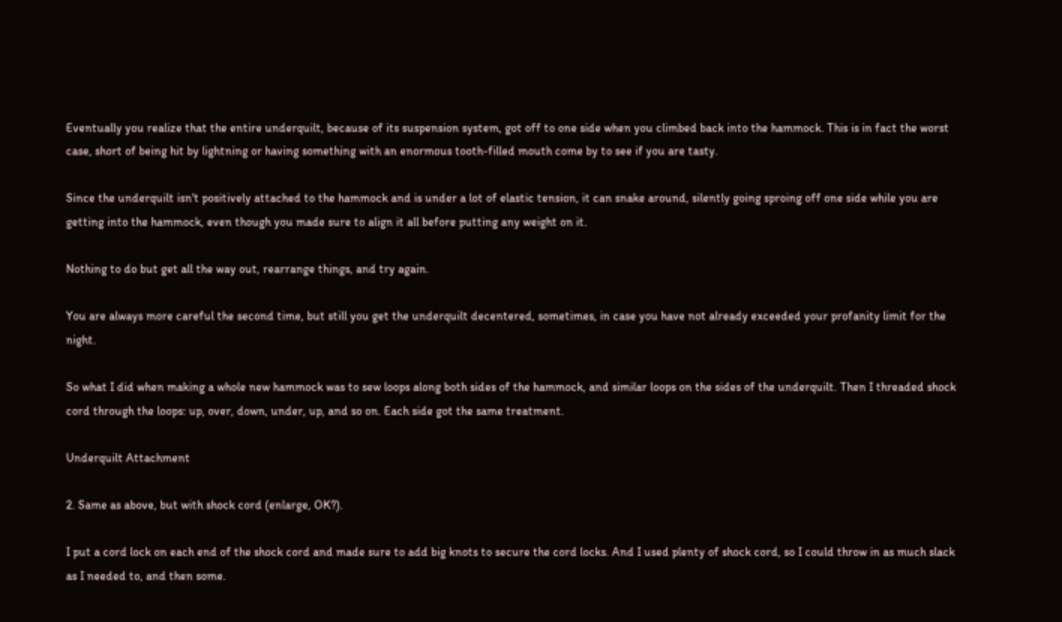Eventually you realize that the entire underquilt, because of its suspension system, got off to one side when you climbed back into the hammock. This is in fact the worst case, short of being hit by lightning or having something with an enormous tooth-filled mouth come by to see if you are tasty.

Since the underquilt isn't positively attached to the hammock and is under a lot of elastic tension, it can snake around, silently going sproing off one side while you are getting into the hammock, even though you made sure to align it all before putting any weight on it.

Nothing to do but get all the way out, rearrange things, and try again.

You are always more careful the second time, but still you get the underquilt decentered, sometimes, in case you have not already exceeded your profanity limit for the night.

So what I did when making a whole new hammock was to sew loops along both sides of the hammock, and similar loops on the sides of the underquilt. Then I threaded shock cord through the loops: up, over, down, under, up, and so on. Each side got the same treatment.

Underquilt Attachment

2. Same as above, but with shock cord (enlarge, OK?).

I put a cord lock on each end of the shock cord and made sure to add big knots to secure the cord locks. And I used plenty of shock cord, so I could throw in as much slack as I needed to, and then some.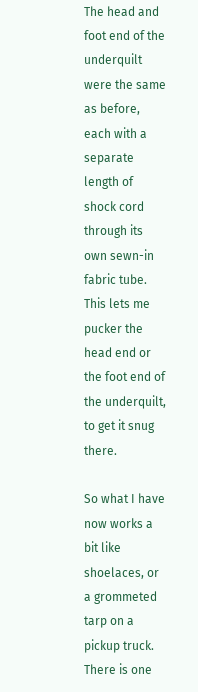The head and foot end of the underquilt were the same as before, each with a separate length of shock cord through its own sewn-in fabric tube. This lets me pucker the head end or the foot end of the underquilt, to get it snug there.

So what I have now works a bit like shoelaces, or a grommeted tarp on a pickup truck. There is one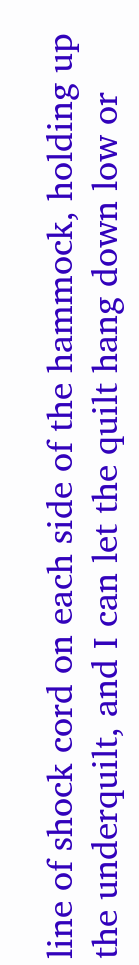line of shock cord on each side of the hammock, holding up the underquilt, and I can let the quilt hang down low or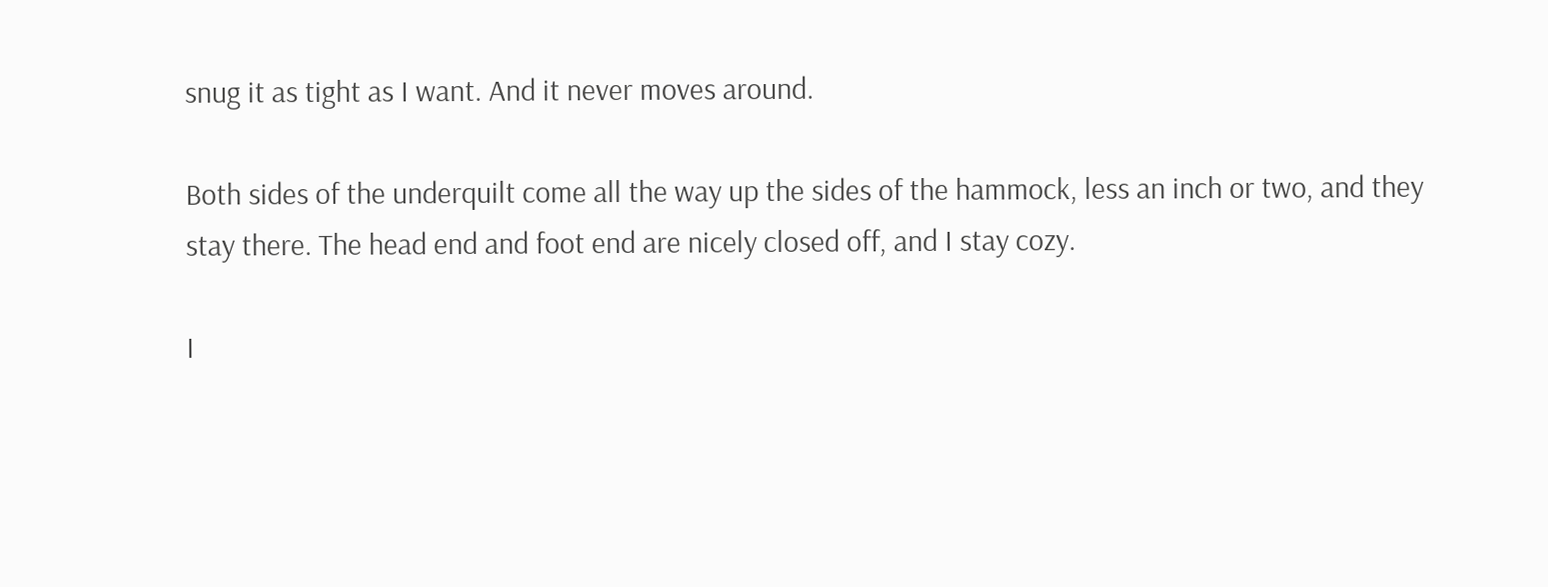snug it as tight as I want. And it never moves around.

Both sides of the underquilt come all the way up the sides of the hammock, less an inch or two, and they stay there. The head end and foot end are nicely closed off, and I stay cozy.

I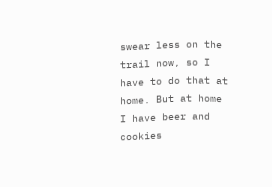swear less on the trail now, so I have to do that at home. But at home I have beer and cookies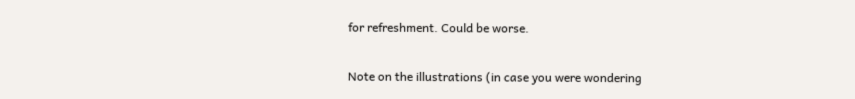for refreshment. Could be worse.

Note on the illustrations (in case you were wondering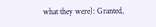what they were): Granted,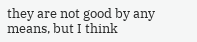they are not good by any means, but I think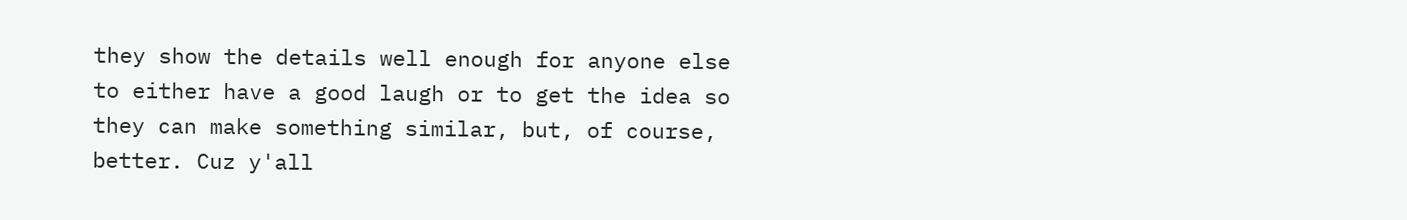they show the details well enough for anyone else to either have a good laugh or to get the idea so they can make something similar, but, of course, better. Cuz y'all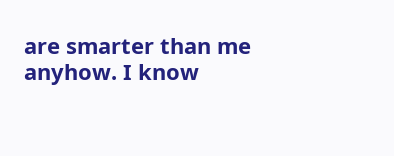are smarter than me anyhow. I know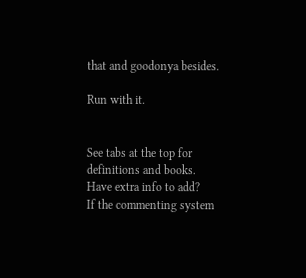that and goodonya besides.

Run with it.


See tabs at the top for definitions and books.
Have extra info to add?
If the commenting system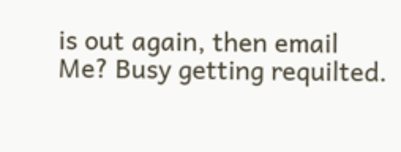is out again, then email
Me? Busy getting requilted.